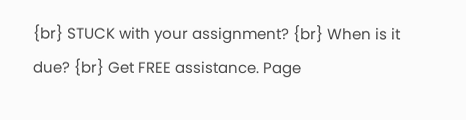{br} STUCK with your assignment? {br} When is it due? {br} Get FREE assistance. Page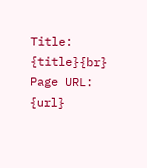Title: {title}{br} Page URL: {url}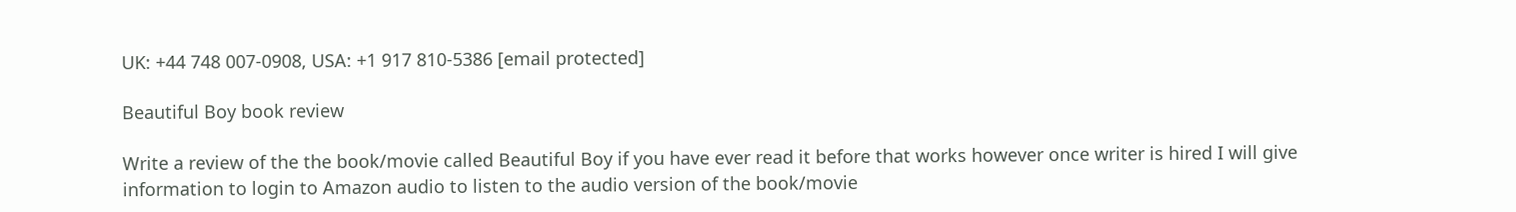UK: +44 748 007-0908, USA: +1 917 810-5386 [email protected]

Beautiful Boy book review

Write a review of the the book/movie called Beautiful Boy if you have ever read it before that works however once writer is hired I will give information to login to Amazon audio to listen to the audio version of the book/movie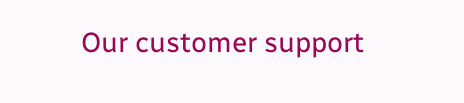Our customer support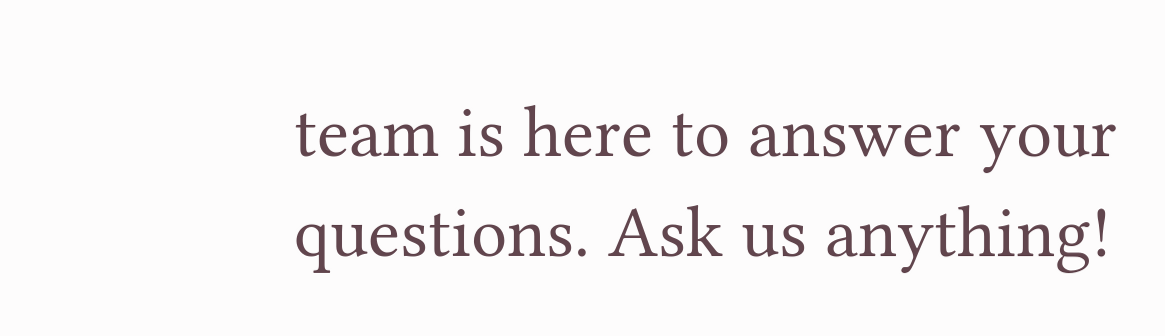team is here to answer your questions. Ask us anything!